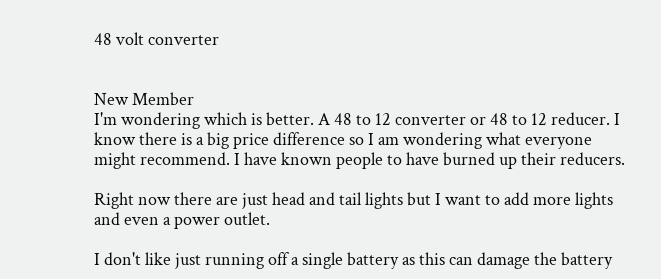48 volt converter


New Member
I'm wondering which is better. A 48 to 12 converter or 48 to 12 reducer. I know there is a big price difference so I am wondering what everyone might recommend. I have known people to have burned up their reducers.

Right now there are just head and tail lights but I want to add more lights and even a power outlet.

I don't like just running off a single battery as this can damage the battery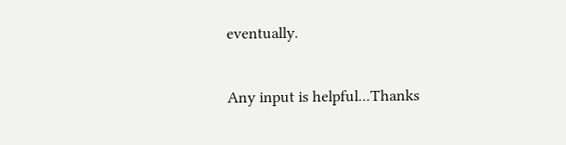eventually.

Any input is helpful...Thanks